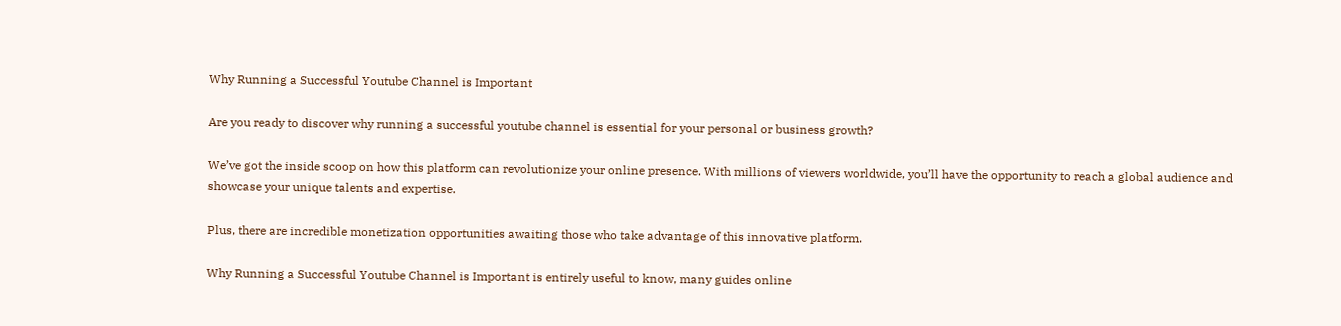Why Running a Successful Youtube Channel is Important

Are you ready to discover why running a successful youtube channel is essential for your personal or business growth?

We’ve got the inside scoop on how this platform can revolutionize your online presence. With millions of viewers worldwide, you’ll have the opportunity to reach a global audience and showcase your unique talents and expertise.

Plus, there are incredible monetization opportunities awaiting those who take advantage of this innovative platform.

Why Running a Successful Youtube Channel is Important is entirely useful to know, many guides online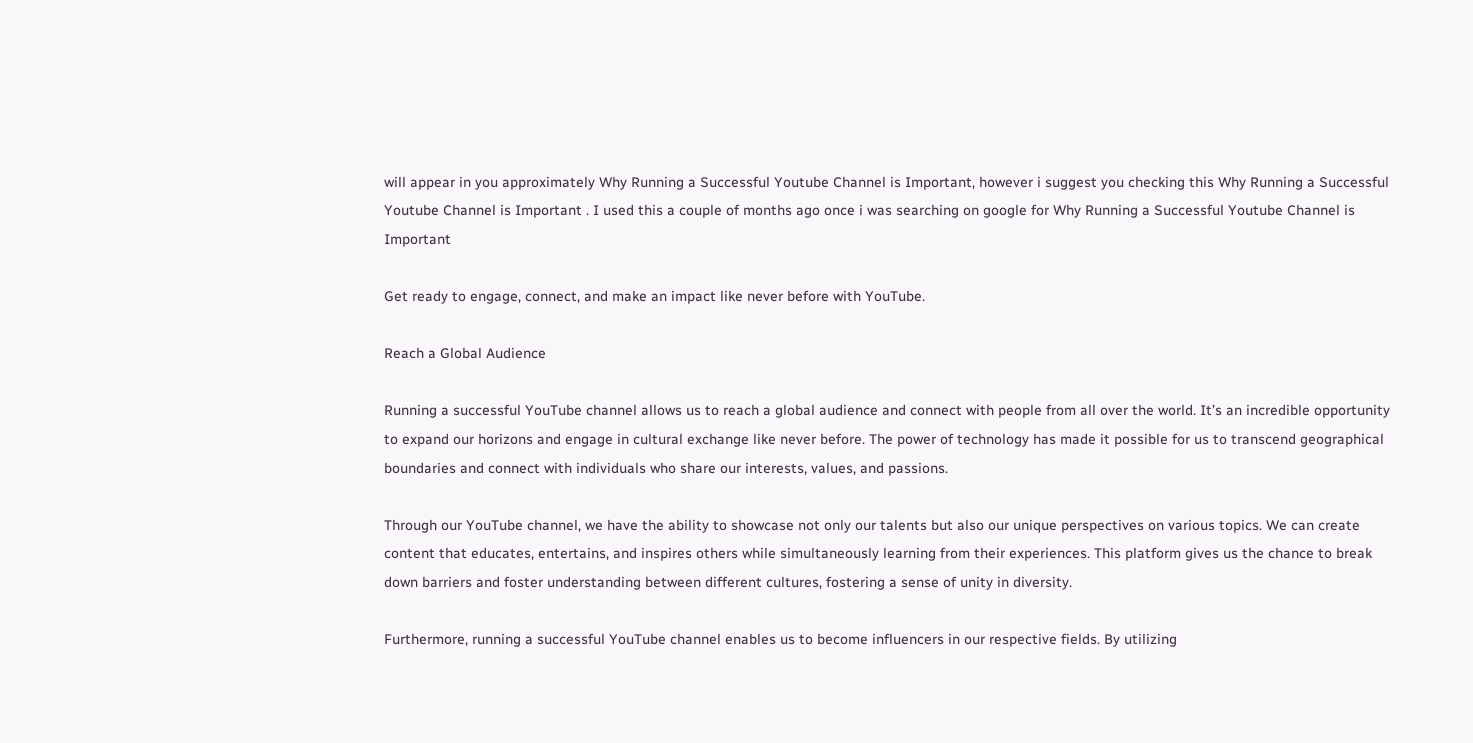will appear in you approximately Why Running a Successful Youtube Channel is Important, however i suggest you checking this Why Running a Successful Youtube Channel is Important . I used this a couple of months ago once i was searching on google for Why Running a Successful Youtube Channel is Important

Get ready to engage, connect, and make an impact like never before with YouTube.

Reach a Global Audience

Running a successful YouTube channel allows us to reach a global audience and connect with people from all over the world. It’s an incredible opportunity to expand our horizons and engage in cultural exchange like never before. The power of technology has made it possible for us to transcend geographical boundaries and connect with individuals who share our interests, values, and passions.

Through our YouTube channel, we have the ability to showcase not only our talents but also our unique perspectives on various topics. We can create content that educates, entertains, and inspires others while simultaneously learning from their experiences. This platform gives us the chance to break down barriers and foster understanding between different cultures, fostering a sense of unity in diversity.

Furthermore, running a successful YouTube channel enables us to become influencers in our respective fields. By utilizing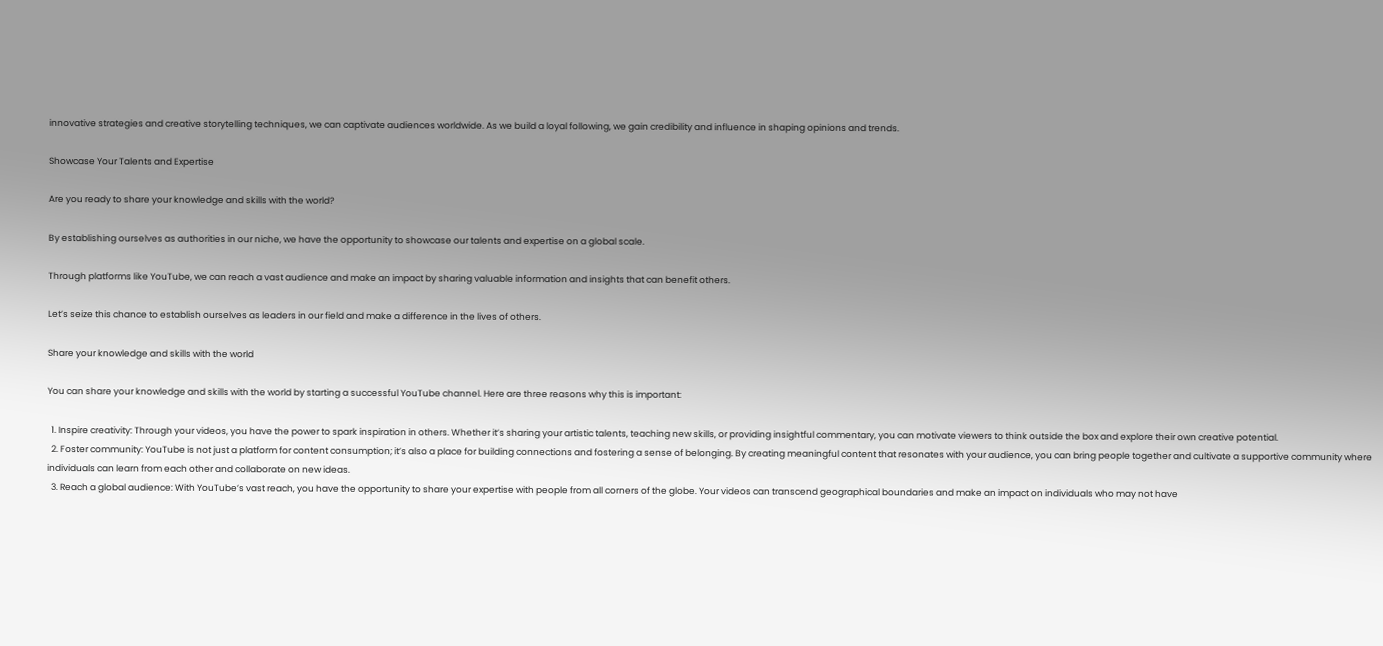innovative strategies and creative storytelling techniques, we can captivate audiences worldwide. As we build a loyal following, we gain credibility and influence in shaping opinions and trends.

Showcase Your Talents and Expertise

Are you ready to share your knowledge and skills with the world?

By establishing ourselves as authorities in our niche, we have the opportunity to showcase our talents and expertise on a global scale.

Through platforms like YouTube, we can reach a vast audience and make an impact by sharing valuable information and insights that can benefit others.

Let’s seize this chance to establish ourselves as leaders in our field and make a difference in the lives of others.

Share your knowledge and skills with the world

You can share your knowledge and skills with the world by starting a successful YouTube channel. Here are three reasons why this is important:

  1. Inspire creativity: Through your videos, you have the power to spark inspiration in others. Whether it’s sharing your artistic talents, teaching new skills, or providing insightful commentary, you can motivate viewers to think outside the box and explore their own creative potential.
  2. Foster community: YouTube is not just a platform for content consumption; it’s also a place for building connections and fostering a sense of belonging. By creating meaningful content that resonates with your audience, you can bring people together and cultivate a supportive community where individuals can learn from each other and collaborate on new ideas.
  3. Reach a global audience: With YouTube’s vast reach, you have the opportunity to share your expertise with people from all corners of the globe. Your videos can transcend geographical boundaries and make an impact on individuals who may not have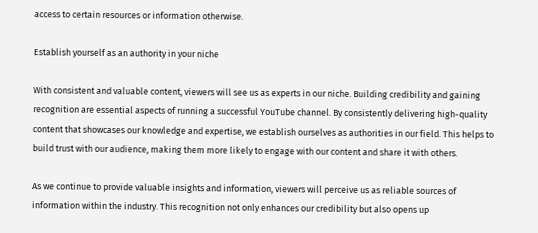access to certain resources or information otherwise.

Establish yourself as an authority in your niche

With consistent and valuable content, viewers will see us as experts in our niche. Building credibility and gaining recognition are essential aspects of running a successful YouTube channel. By consistently delivering high-quality content that showcases our knowledge and expertise, we establish ourselves as authorities in our field. This helps to build trust with our audience, making them more likely to engage with our content and share it with others.

As we continue to provide valuable insights and information, viewers will perceive us as reliable sources of information within the industry. This recognition not only enhances our credibility but also opens up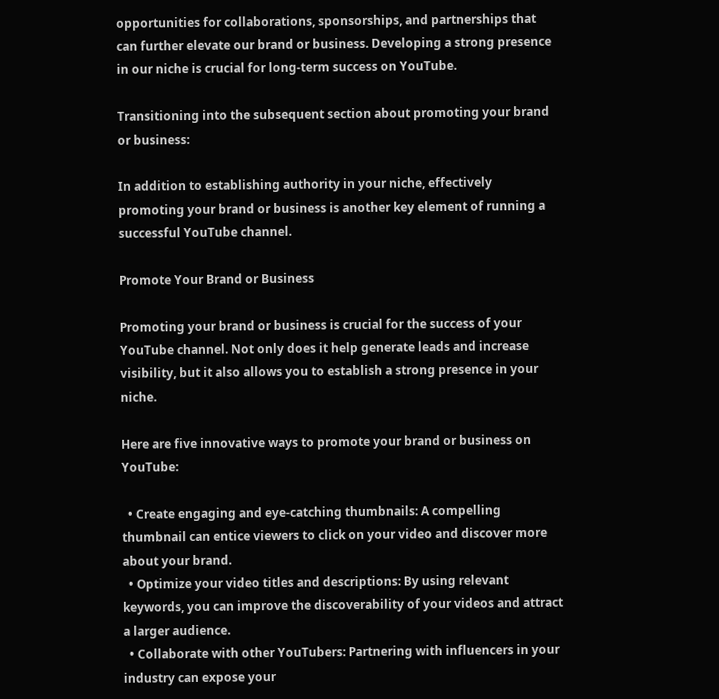opportunities for collaborations, sponsorships, and partnerships that can further elevate our brand or business. Developing a strong presence in our niche is crucial for long-term success on YouTube.

Transitioning into the subsequent section about promoting your brand or business:

In addition to establishing authority in your niche, effectively promoting your brand or business is another key element of running a successful YouTube channel.

Promote Your Brand or Business

Promoting your brand or business is crucial for the success of your YouTube channel. Not only does it help generate leads and increase visibility, but it also allows you to establish a strong presence in your niche.

Here are five innovative ways to promote your brand or business on YouTube:

  • Create engaging and eye-catching thumbnails: A compelling thumbnail can entice viewers to click on your video and discover more about your brand.
  • Optimize your video titles and descriptions: By using relevant keywords, you can improve the discoverability of your videos and attract a larger audience.
  • Collaborate with other YouTubers: Partnering with influencers in your industry can expose your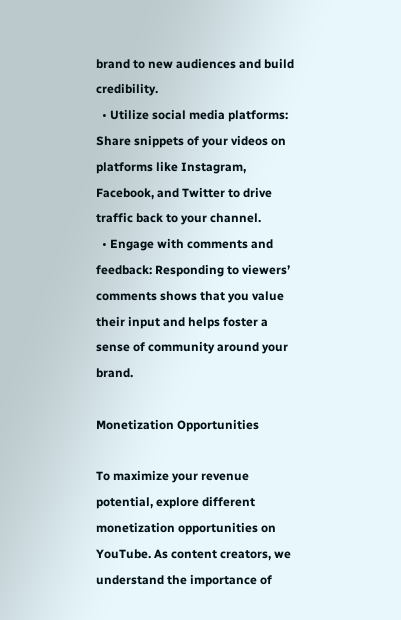brand to new audiences and build credibility.
  • Utilize social media platforms: Share snippets of your videos on platforms like Instagram, Facebook, and Twitter to drive traffic back to your channel.
  • Engage with comments and feedback: Responding to viewers’ comments shows that you value their input and helps foster a sense of community around your brand.

Monetization Opportunities

To maximize your revenue potential, explore different monetization opportunities on YouTube. As content creators, we understand the importance of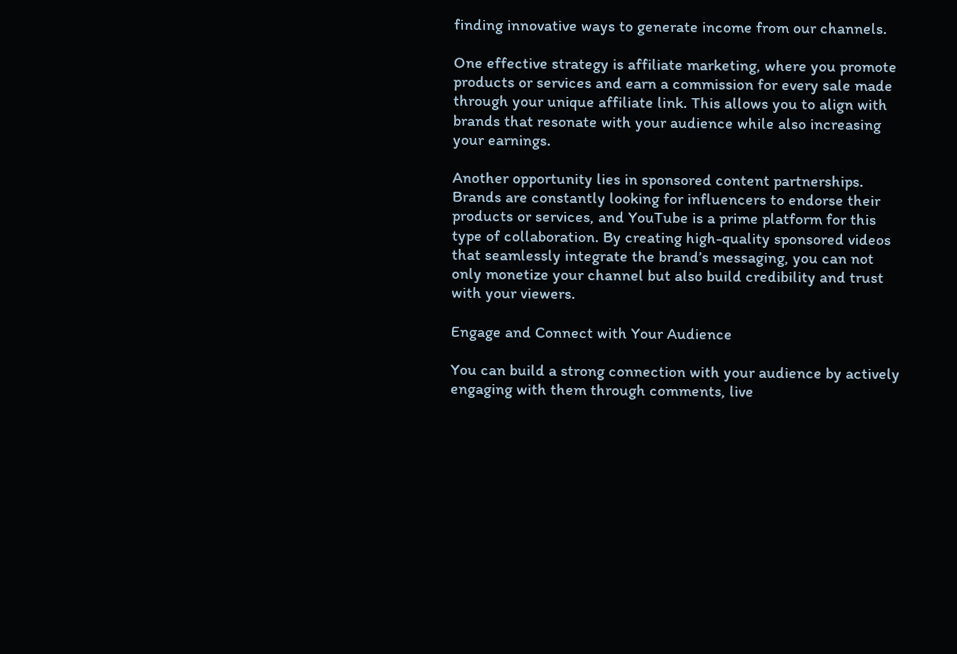finding innovative ways to generate income from our channels.

One effective strategy is affiliate marketing, where you promote products or services and earn a commission for every sale made through your unique affiliate link. This allows you to align with brands that resonate with your audience while also increasing your earnings.

Another opportunity lies in sponsored content partnerships. Brands are constantly looking for influencers to endorse their products or services, and YouTube is a prime platform for this type of collaboration. By creating high-quality sponsored videos that seamlessly integrate the brand’s messaging, you can not only monetize your channel but also build credibility and trust with your viewers.

Engage and Connect with Your Audience

You can build a strong connection with your audience by actively engaging with them through comments, live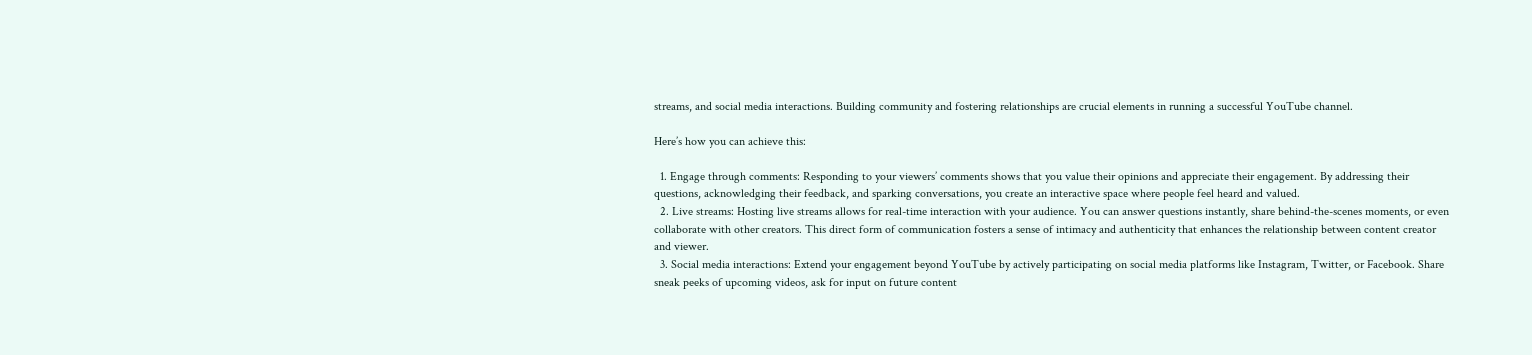streams, and social media interactions. Building community and fostering relationships are crucial elements in running a successful YouTube channel.

Here’s how you can achieve this:

  1. Engage through comments: Responding to your viewers’ comments shows that you value their opinions and appreciate their engagement. By addressing their questions, acknowledging their feedback, and sparking conversations, you create an interactive space where people feel heard and valued.
  2. Live streams: Hosting live streams allows for real-time interaction with your audience. You can answer questions instantly, share behind-the-scenes moments, or even collaborate with other creators. This direct form of communication fosters a sense of intimacy and authenticity that enhances the relationship between content creator and viewer.
  3. Social media interactions: Extend your engagement beyond YouTube by actively participating on social media platforms like Instagram, Twitter, or Facebook. Share sneak peeks of upcoming videos, ask for input on future content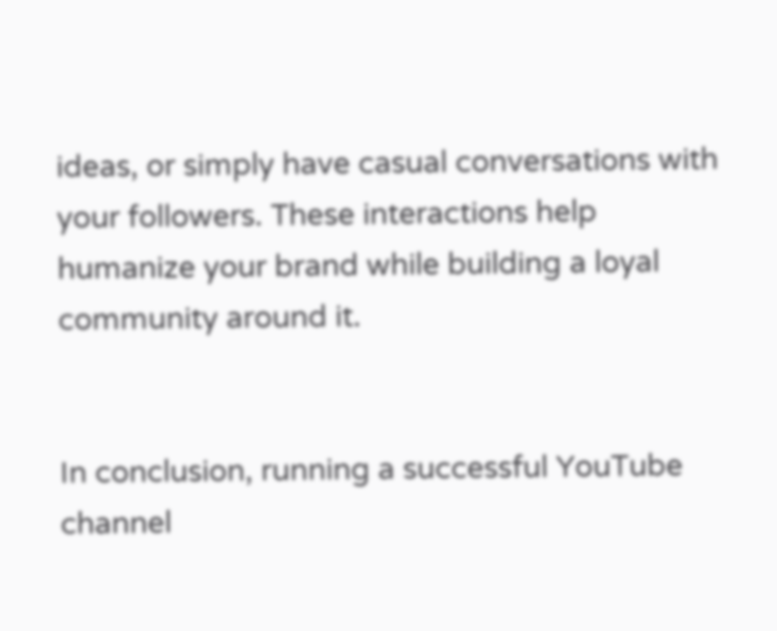ideas, or simply have casual conversations with your followers. These interactions help humanize your brand while building a loyal community around it.


In conclusion, running a successful YouTube channel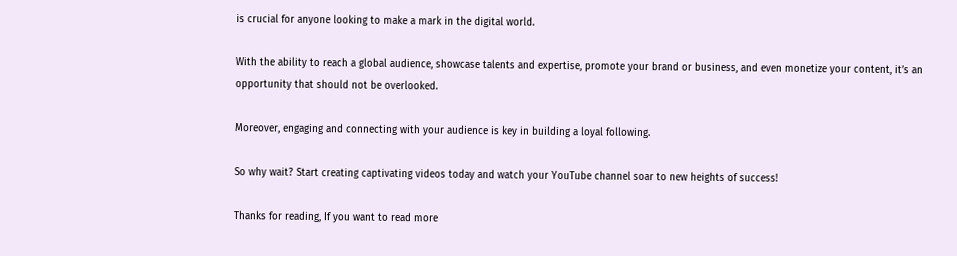is crucial for anyone looking to make a mark in the digital world.

With the ability to reach a global audience, showcase talents and expertise, promote your brand or business, and even monetize your content, it’s an opportunity that should not be overlooked.

Moreover, engaging and connecting with your audience is key in building a loyal following.

So why wait? Start creating captivating videos today and watch your YouTube channel soar to new heights of success!

Thanks for reading, If you want to read more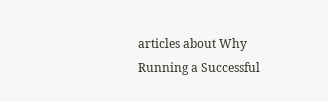articles about Why Running a Successful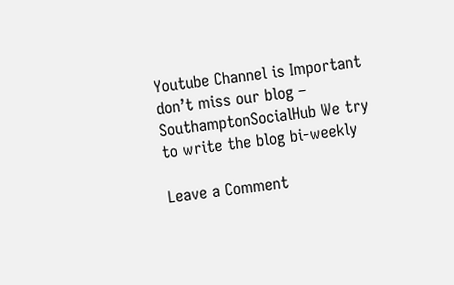Youtube Channel is Important don’t miss our blog – SouthamptonSocialHub We try to write the blog bi-weekly

Leave a Comment